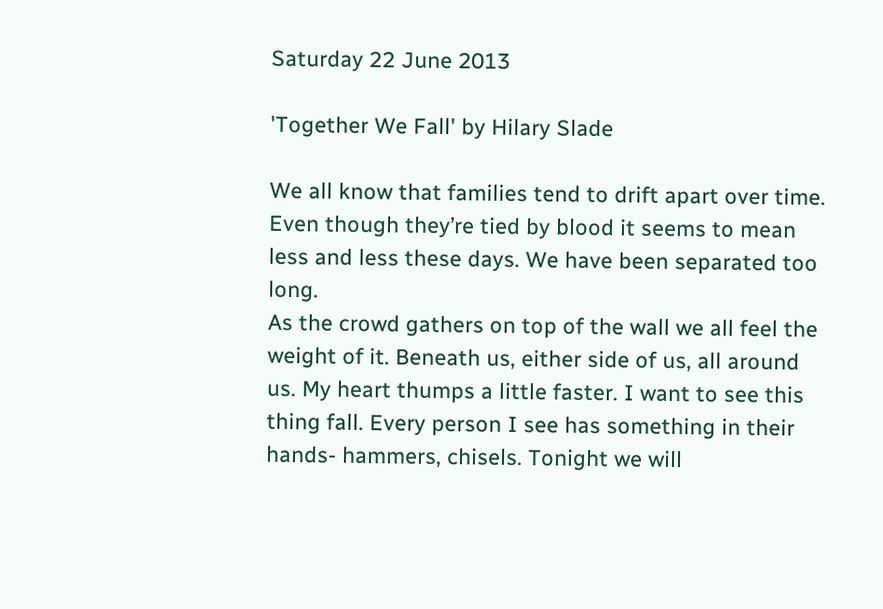Saturday 22 June 2013

'Together We Fall' by Hilary Slade

We all know that families tend to drift apart over time. Even though they’re tied by blood it seems to mean less and less these days. We have been separated too long.
As the crowd gathers on top of the wall we all feel the weight of it. Beneath us, either side of us, all around us. My heart thumps a little faster. I want to see this thing fall. Every person I see has something in their hands- hammers, chisels. Tonight we will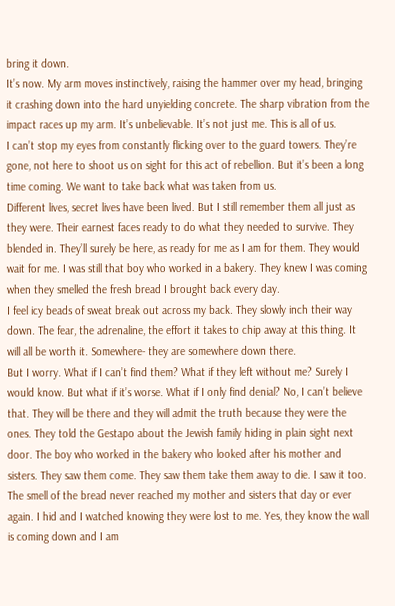bring it down.
It’s now. My arm moves instinctively, raising the hammer over my head, bringing it crashing down into the hard unyielding concrete. The sharp vibration from the impact races up my arm. It’s unbelievable. It’s not just me. This is all of us.
I can’t stop my eyes from constantly flicking over to the guard towers. They’re gone, not here to shoot us on sight for this act of rebellion. But it’s been a long time coming. We want to take back what was taken from us.
Different lives, secret lives have been lived. But I still remember them all just as they were. Their earnest faces ready to do what they needed to survive. They blended in. They’ll surely be here, as ready for me as I am for them. They would wait for me. I was still that boy who worked in a bakery. They knew I was coming when they smelled the fresh bread I brought back every day.
I feel icy beads of sweat break out across my back. They slowly inch their way down. The fear, the adrenaline, the effort it takes to chip away at this thing. It will all be worth it. Somewhere- they are somewhere down there.
But I worry. What if I can’t find them? What if they left without me? Surely I would know. But what if it’s worse. What if I only find denial? No, I can’t believe that. They will be there and they will admit the truth because they were the ones. They told the Gestapo about the Jewish family hiding in plain sight next door. The boy who worked in the bakery who looked after his mother and sisters. They saw them come. They saw them take them away to die. I saw it too. The smell of the bread never reached my mother and sisters that day or ever again. I hid and I watched knowing they were lost to me. Yes, they know the wall is coming down and I am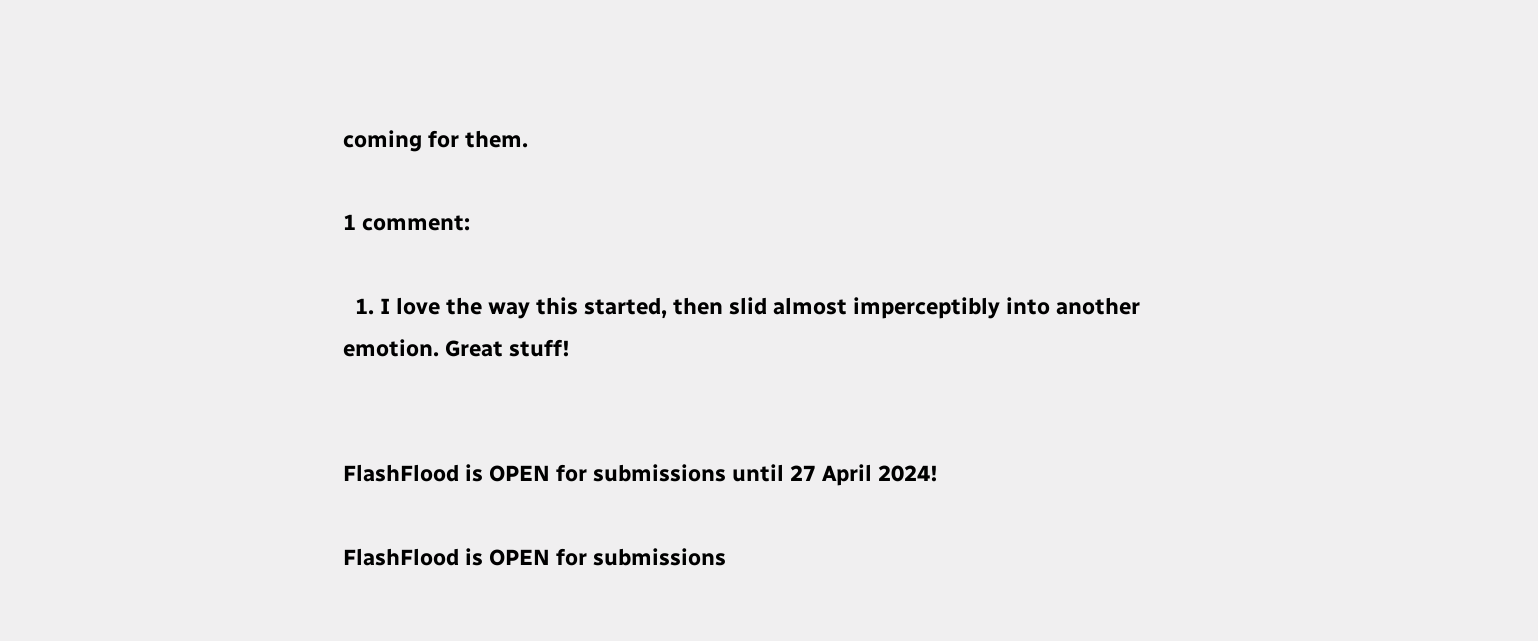coming for them.

1 comment:

  1. I love the way this started, then slid almost imperceptibly into another emotion. Great stuff!


FlashFlood is OPEN for submissions until 27 April 2024!

FlashFlood is OPEN for submissions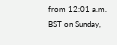from 12:01 a.m. BST on Sunday,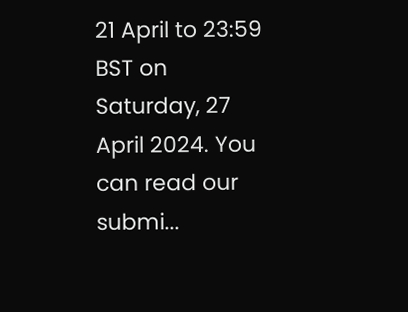21 April to 23:59 BST on Saturday, 27 April 2024. You can read our submi...